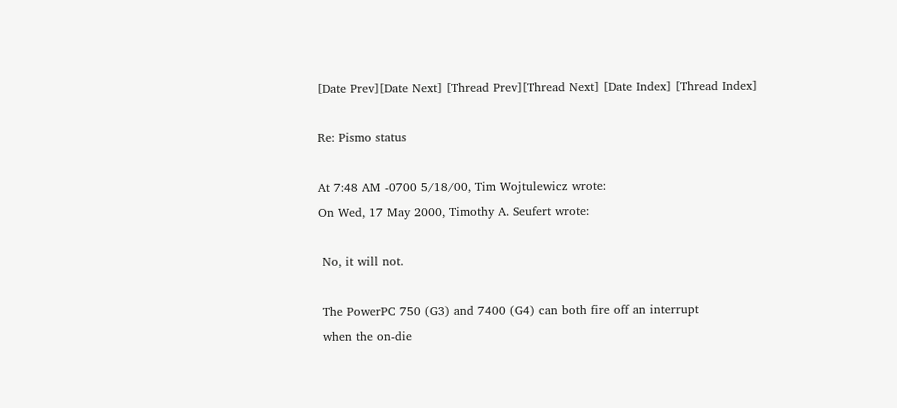[Date Prev][Date Next] [Thread Prev][Thread Next] [Date Index] [Thread Index]

Re: Pismo status

At 7:48 AM -0700 5/18/00, Tim Wojtulewicz wrote:
On Wed, 17 May 2000, Timothy A. Seufert wrote:

 No, it will not.

 The PowerPC 750 (G3) and 7400 (G4) can both fire off an interrupt
 when the on-die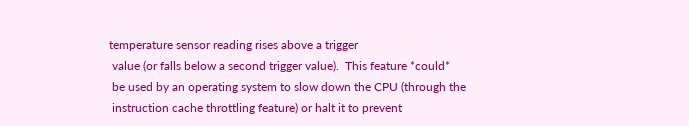temperature sensor reading rises above a trigger
 value (or falls below a second trigger value).  This feature *could*
 be used by an operating system to slow down the CPU (through the
 instruction cache throttling feature) or halt it to prevent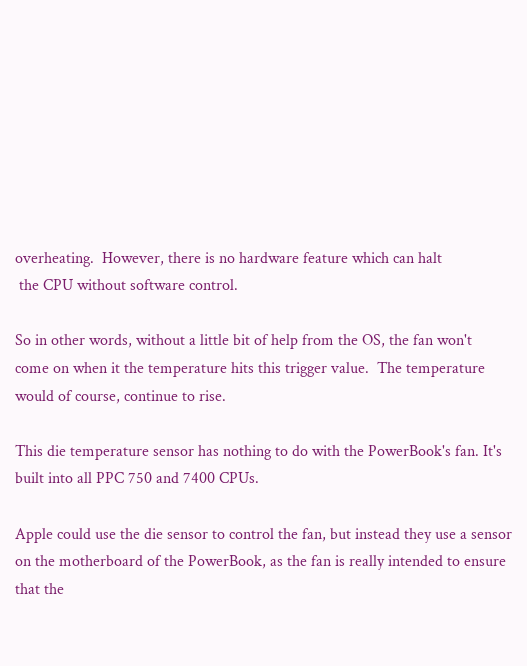overheating.  However, there is no hardware feature which can halt
 the CPU without software control.

So in other words, without a little bit of help from the OS, the fan won't
come on when it the temperature hits this trigger value.  The temperature
would of course, continue to rise.

This die temperature sensor has nothing to do with the PowerBook's fan. It's built into all PPC 750 and 7400 CPUs.

Apple could use the die sensor to control the fan, but instead they use a sensor on the motherboard of the PowerBook, as the fan is really intended to ensure that the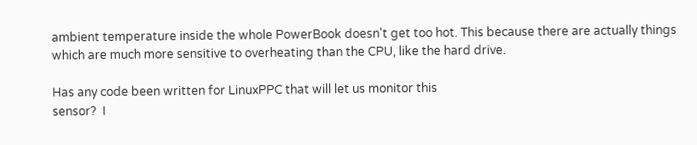ambient temperature inside the whole PowerBook doesn't get too hot. This because there are actually things which are much more sensitive to overheating than the CPU, like the hard drive.

Has any code been written for LinuxPPC that will let us monitor this
sensor?  I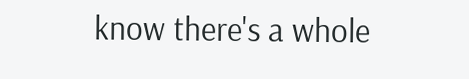know there's a whole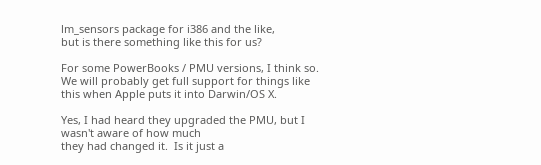lm_sensors package for i386 and the like,
but is there something like this for us?

For some PowerBooks / PMU versions, I think so. We will probably get full support for things like this when Apple puts it into Darwin/OS X.

Yes, I had heard they upgraded the PMU, but I wasn't aware of how much
they had changed it.  Is it just a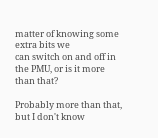matter of knowing some extra bits we
can switch on and off in the PMU, or is it more than that?

Probably more than that, but I don't know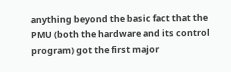anything beyond the basic fact that the PMU (both the hardware and its control program) got the first major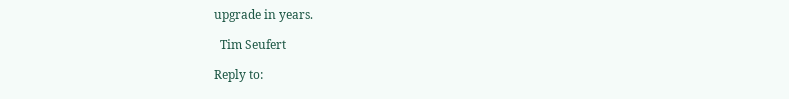upgrade in years.

  Tim Seufert

Reply to: